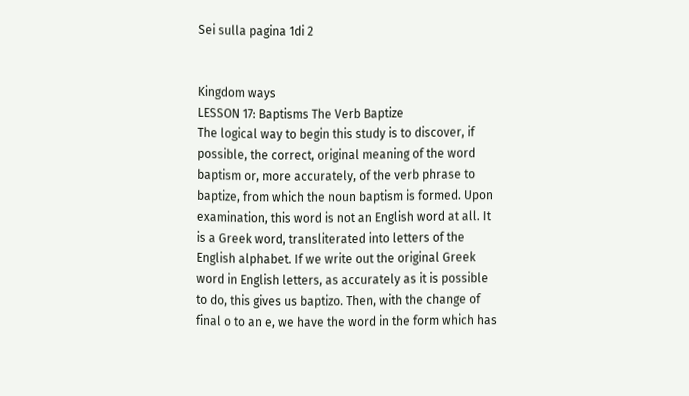Sei sulla pagina 1di 2


Kingdom ways
LESSON 17: Baptisms The Verb Baptize
The logical way to begin this study is to discover, if possible, the correct, original meaning of the word baptism or, more accurately, of the verb phrase to baptize, from which the noun baptism is formed. Upon examination, this word is not an English word at all. It is a Greek word, transliterated into letters of the English alphabet. If we write out the original Greek word in English letters, as accurately as it is possible to do, this gives us baptizo. Then, with the change of final o to an e, we have the word in the form which has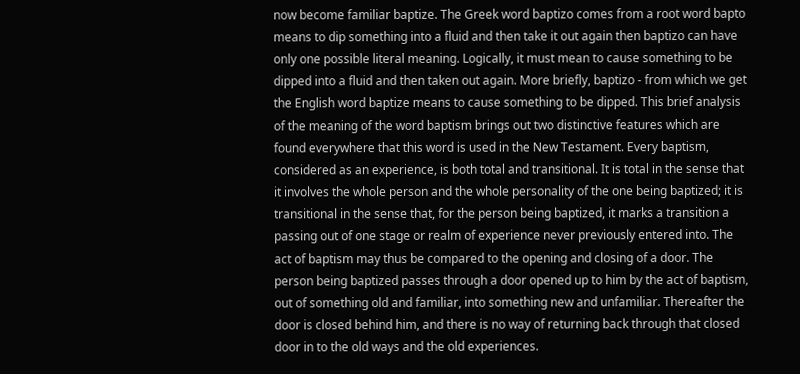now become familiar baptize. The Greek word baptizo comes from a root word bapto means to dip something into a fluid and then take it out again then baptizo can have only one possible literal meaning. Logically, it must mean to cause something to be dipped into a fluid and then taken out again. More briefly, baptizo - from which we get the English word baptize means to cause something to be dipped. This brief analysis of the meaning of the word baptism brings out two distinctive features which are found everywhere that this word is used in the New Testament. Every baptism, considered as an experience, is both total and transitional. It is total in the sense that it involves the whole person and the whole personality of the one being baptized; it is transitional in the sense that, for the person being baptized, it marks a transition a passing out of one stage or realm of experience never previously entered into. The act of baptism may thus be compared to the opening and closing of a door. The person being baptized passes through a door opened up to him by the act of baptism, out of something old and familiar, into something new and unfamiliar. Thereafter the door is closed behind him, and there is no way of returning back through that closed door in to the old ways and the old experiences.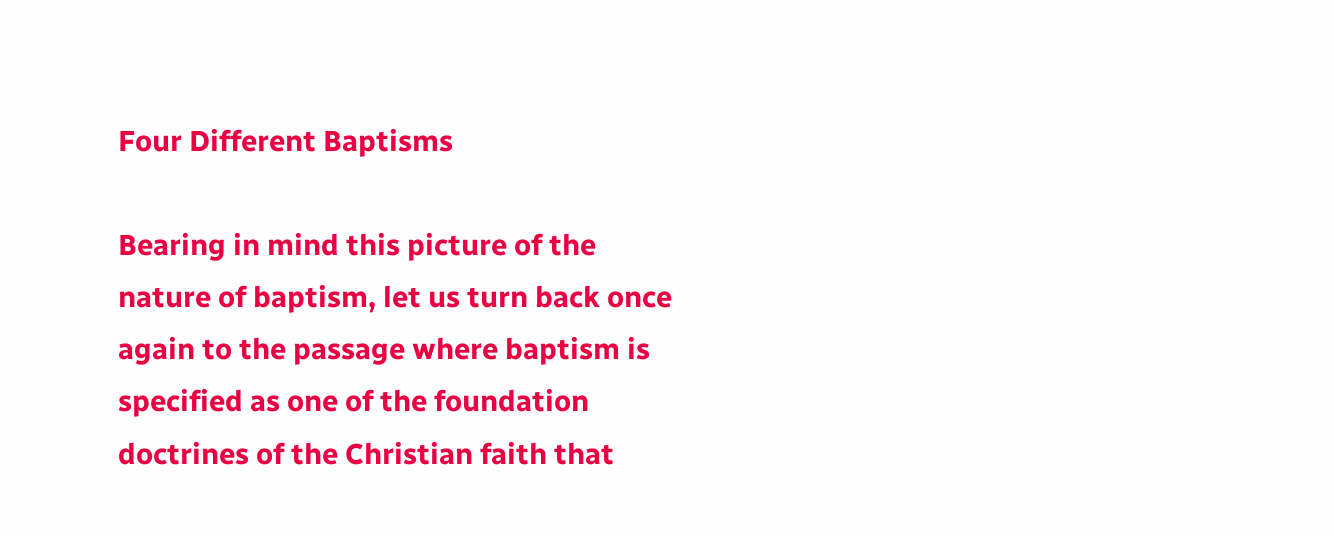Four Different Baptisms

Bearing in mind this picture of the nature of baptism, let us turn back once again to the passage where baptism is specified as one of the foundation doctrines of the Christian faith that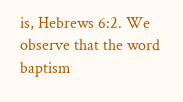is, Hebrews 6:2. We observe that the word baptism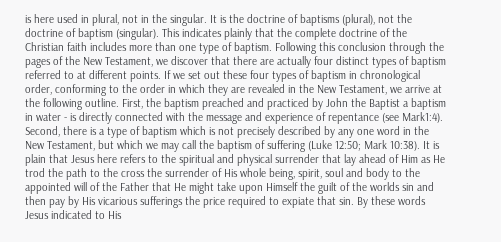is here used in plural, not in the singular. It is the doctrine of baptisms (plural), not the doctrine of baptism (singular). This indicates plainly that the complete doctrine of the Christian faith includes more than one type of baptism. Following this conclusion through the pages of the New Testament, we discover that there are actually four distinct types of baptism referred to at different points. If we set out these four types of baptism in chronological order, conforming to the order in which they are revealed in the New Testament, we arrive at the following outline. First, the baptism preached and practiced by John the Baptist a baptism in water - is directly connected with the message and experience of repentance (see Mark1:4). Second, there is a type of baptism which is not precisely described by any one word in the New Testament, but which we may call the baptism of suffering (Luke 12:50; Mark 10:38). It is plain that Jesus here refers to the spiritual and physical surrender that lay ahead of Him as He trod the path to the cross the surrender of His whole being, spirit, soul and body to the appointed will of the Father that He might take upon Himself the guilt of the worlds sin and then pay by His vicarious sufferings the price required to expiate that sin. By these words Jesus indicated to His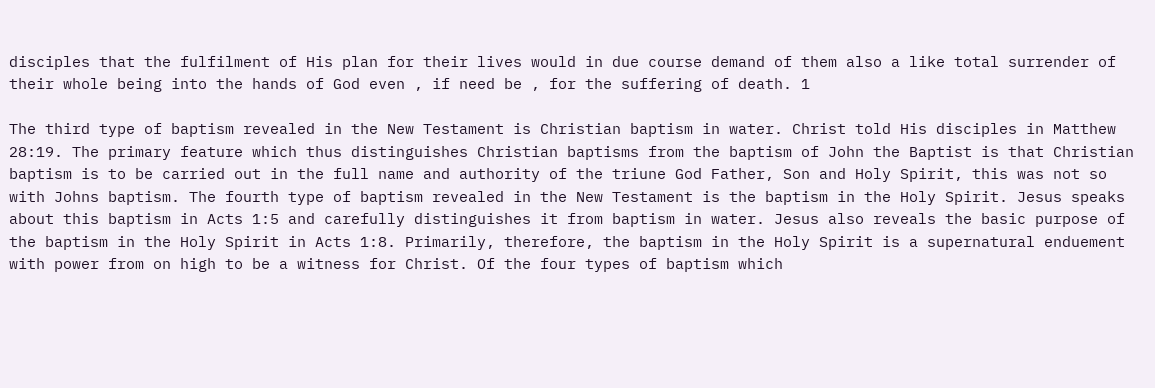disciples that the fulfilment of His plan for their lives would in due course demand of them also a like total surrender of their whole being into the hands of God even , if need be , for the suffering of death. 1

The third type of baptism revealed in the New Testament is Christian baptism in water. Christ told His disciples in Matthew 28:19. The primary feature which thus distinguishes Christian baptisms from the baptism of John the Baptist is that Christian baptism is to be carried out in the full name and authority of the triune God Father, Son and Holy Spirit, this was not so with Johns baptism. The fourth type of baptism revealed in the New Testament is the baptism in the Holy Spirit. Jesus speaks about this baptism in Acts 1:5 and carefully distinguishes it from baptism in water. Jesus also reveals the basic purpose of the baptism in the Holy Spirit in Acts 1:8. Primarily, therefore, the baptism in the Holy Spirit is a supernatural enduement with power from on high to be a witness for Christ. Of the four types of baptism which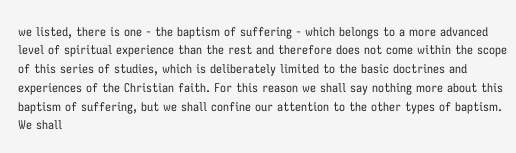we listed, there is one - the baptism of suffering - which belongs to a more advanced level of spiritual experience than the rest and therefore does not come within the scope of this series of studies, which is deliberately limited to the basic doctrines and experiences of the Christian faith. For this reason we shall say nothing more about this baptism of suffering, but we shall confine our attention to the other types of baptism. We shall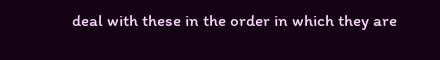deal with these in the order in which they are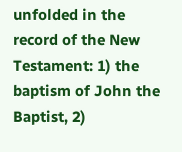unfolded in the record of the New Testament: 1) the baptism of John the Baptist, 2)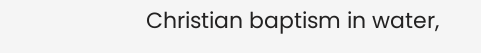Christian baptism in water,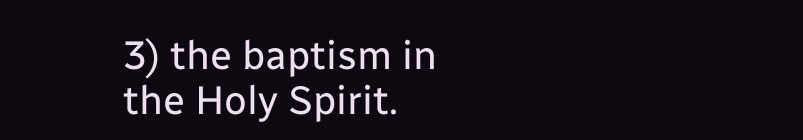3) the baptism in the Holy Spirit.